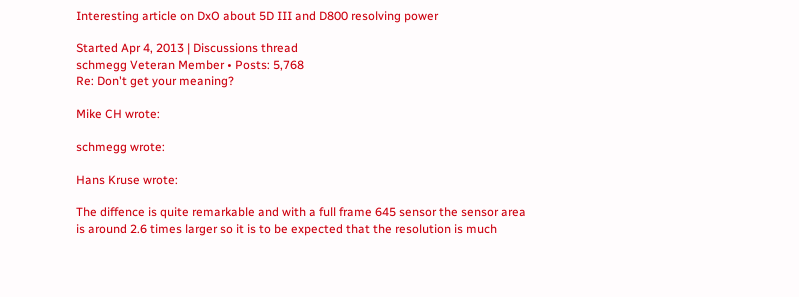Interesting article on DxO about 5D III and D800 resolving power

Started Apr 4, 2013 | Discussions thread
schmegg Veteran Member • Posts: 5,768
Re: Don't get your meaning?

Mike CH wrote:

schmegg wrote:

Hans Kruse wrote:

The diffence is quite remarkable and with a full frame 645 sensor the sensor area is around 2.6 times larger so it is to be expected that the resolution is much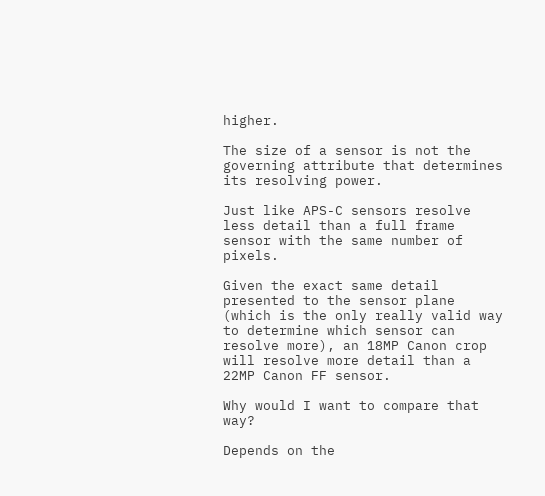higher.

The size of a sensor is not the governing attribute that determines its resolving power.

Just like APS-C sensors resolve less detail than a full frame sensor with the same number of pixels.

Given the exact same detail presented to the sensor plane (which is the only really valid way to determine which sensor can resolve more), an 18MP Canon crop will resolve more detail than a 22MP Canon FF sensor.

Why would I want to compare that way?

Depends on the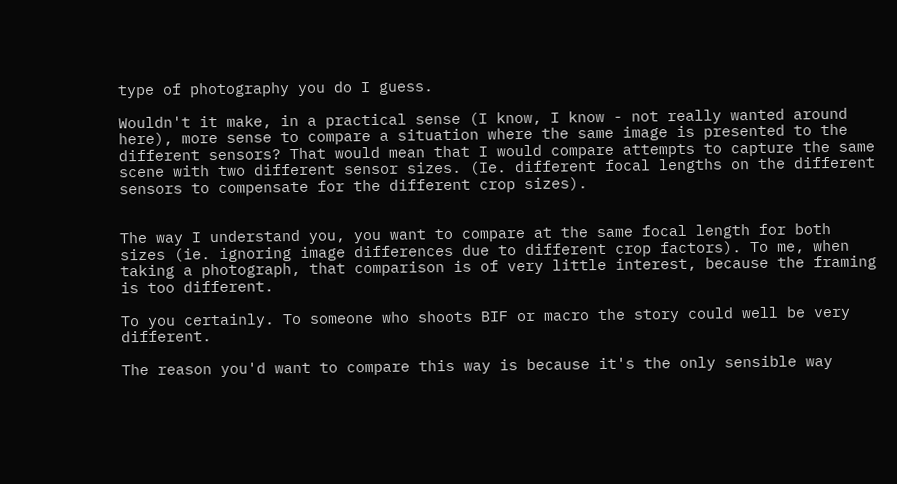type of photography you do I guess.

Wouldn't it make, in a practical sense (I know, I know - not really wanted around here), more sense to compare a situation where the same image is presented to the different sensors? That would mean that I would compare attempts to capture the same scene with two different sensor sizes. (Ie. different focal lengths on the different sensors to compensate for the different crop sizes).


The way I understand you, you want to compare at the same focal length for both sizes (ie. ignoring image differences due to different crop factors). To me, when taking a photograph, that comparison is of very little interest, because the framing is too different.

To you certainly. To someone who shoots BIF or macro the story could well be very different.

The reason you'd want to compare this way is because it's the only sensible way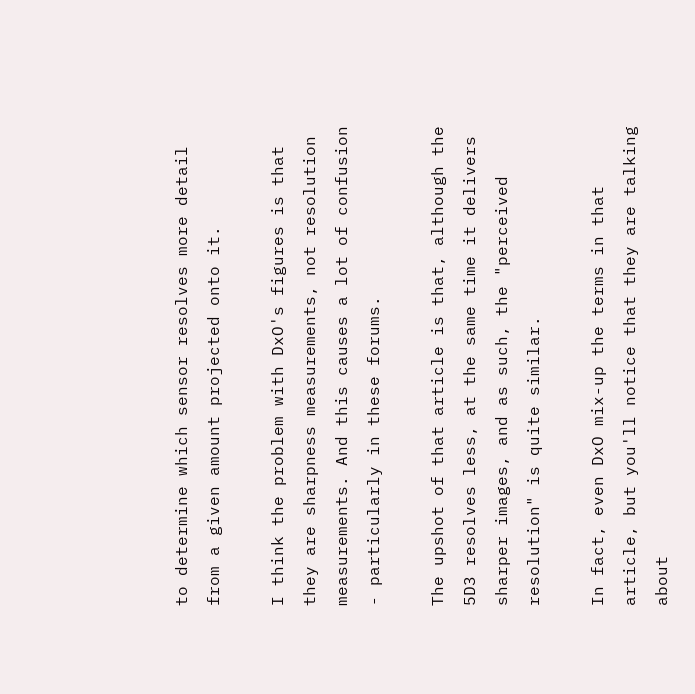to determine which sensor resolves more detail from a given amount projected onto it.

I think the problem with DxO's figures is that they are sharpness measurements, not resolution measurements. And this causes a lot of confusion - particularly in these forums.

The upshot of that article is that, although the 5D3 resolves less, at the same time it delivers sharper images, and as such, the "perceived resolution" is quite similar.

In fact, even DxO mix-up the terms in that article, but you'll notice that they are talking about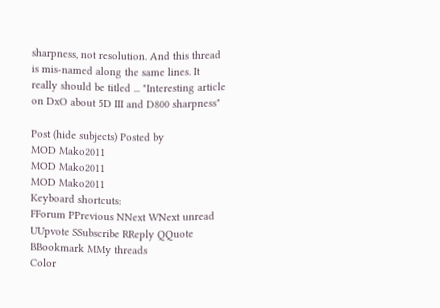sharpness, not resolution. And this thread is mis-named along the same lines. It really should be titled ... "Interesting article on DxO about 5D III and D800 sharpness"

Post (hide subjects) Posted by
MOD Mako2011
MOD Mako2011
MOD Mako2011
Keyboard shortcuts:
FForum PPrevious NNext WNext unread UUpvote SSubscribe RReply QQuote BBookmark MMy threads
Color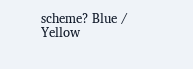scheme? Blue / Yellow